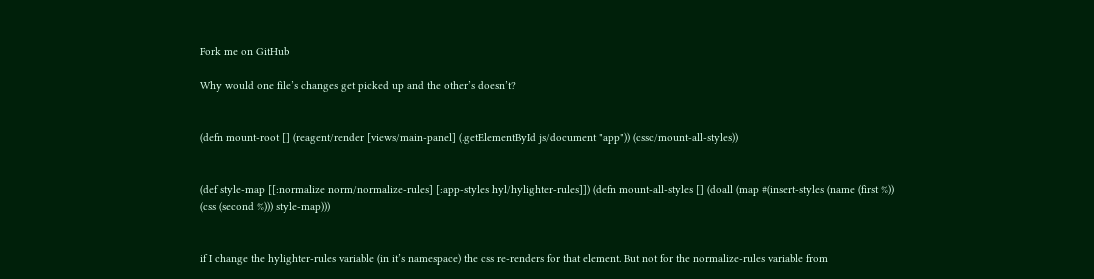Fork me on GitHub

Why would one file’s changes get picked up and the other’s doesn’t?


(defn mount-root [] (reagent/render [views/main-panel] (.getElementById js/document "app")) (cssc/mount-all-styles))


(def style-map [[:normalize norm/normalize-rules] [:app-styles hyl/hylighter-rules]]) (defn mount-all-styles [] (doall (map #(insert-styles (name (first %)) (css (second %))) style-map)))


if I change the hylighter-rules variable (in it’s namespace) the css re-renders for that element. But not for the normalize-rules variable from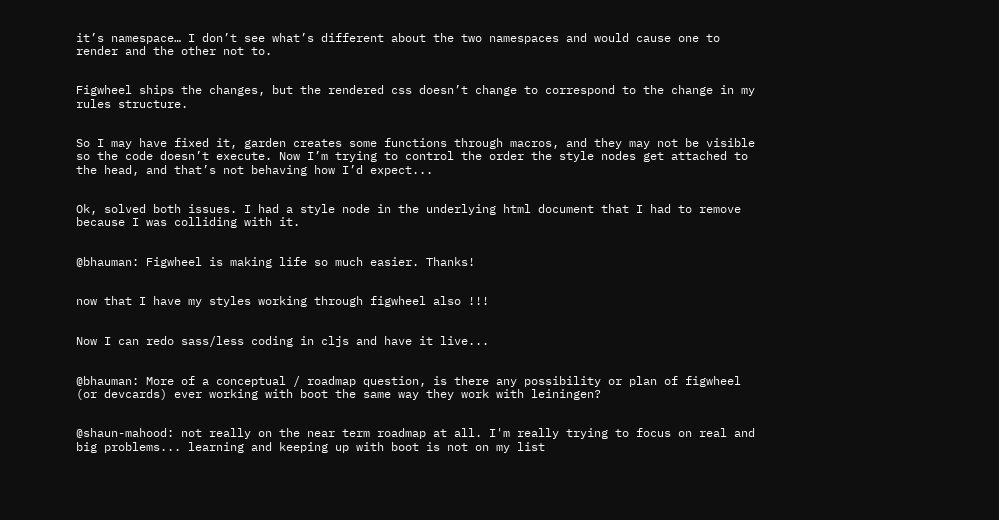it’s namespace… I don’t see what’s different about the two namespaces and would cause one to render and the other not to.


Figwheel ships the changes, but the rendered css doesn’t change to correspond to the change in my rules structure.


So I may have fixed it, garden creates some functions through macros, and they may not be visible so the code doesn’t execute. Now I’m trying to control the order the style nodes get attached to the head, and that’s not behaving how I’d expect...


Ok, solved both issues. I had a style node in the underlying html document that I had to remove because I was colliding with it.


@bhauman: Figwheel is making life so much easier. Thanks!


now that I have my styles working through figwheel also !!!


Now I can redo sass/less coding in cljs and have it live...


@bhauman: More of a conceptual / roadmap question, is there any possibility or plan of figwheel (or devcards) ever working with boot the same way they work with leiningen?


@shaun-mahood: not really on the near term roadmap at all. I'm really trying to focus on real and big problems... learning and keeping up with boot is not on my list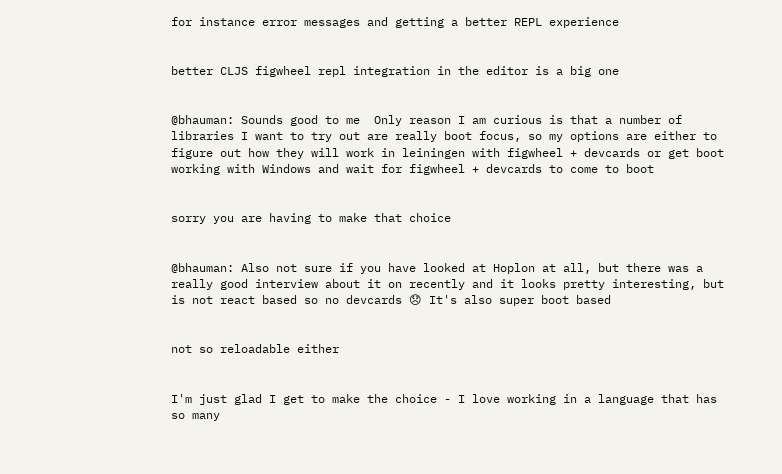for instance error messages and getting a better REPL experience


better CLJS figwheel repl integration in the editor is a big one


@bhauman: Sounds good to me  Only reason I am curious is that a number of libraries I want to try out are really boot focus, so my options are either to figure out how they will work in leiningen with figwheel + devcards or get boot working with Windows and wait for figwheel + devcards to come to boot


sorry you are having to make that choice


@bhauman: Also not sure if you have looked at Hoplon at all, but there was a really good interview about it on recently and it looks pretty interesting, but is not react based so no devcards 😞 It's also super boot based


not so reloadable either


I'm just glad I get to make the choice - I love working in a language that has so many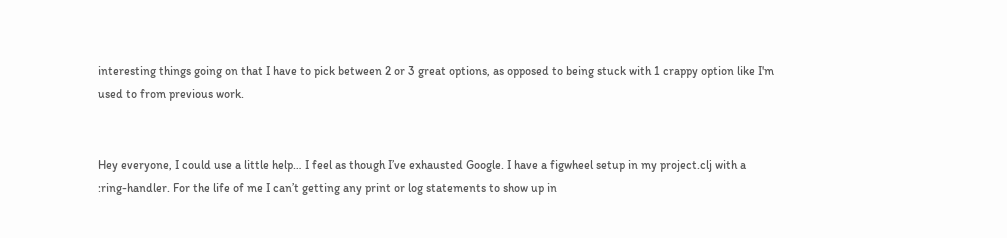interesting things going on that I have to pick between 2 or 3 great options, as opposed to being stuck with 1 crappy option like I'm used to from previous work.


Hey everyone, I could use a little help… I feel as though I’ve exhausted Google. I have a figwheel setup in my project.clj with a :ring-handler. For the life of me I can’t getting any print or log statements to show up in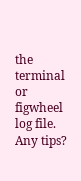the terminal or figwheel log file. Any tips?